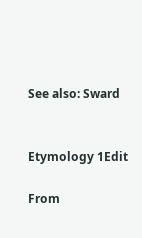See also: Sward


Etymology 1Edit

From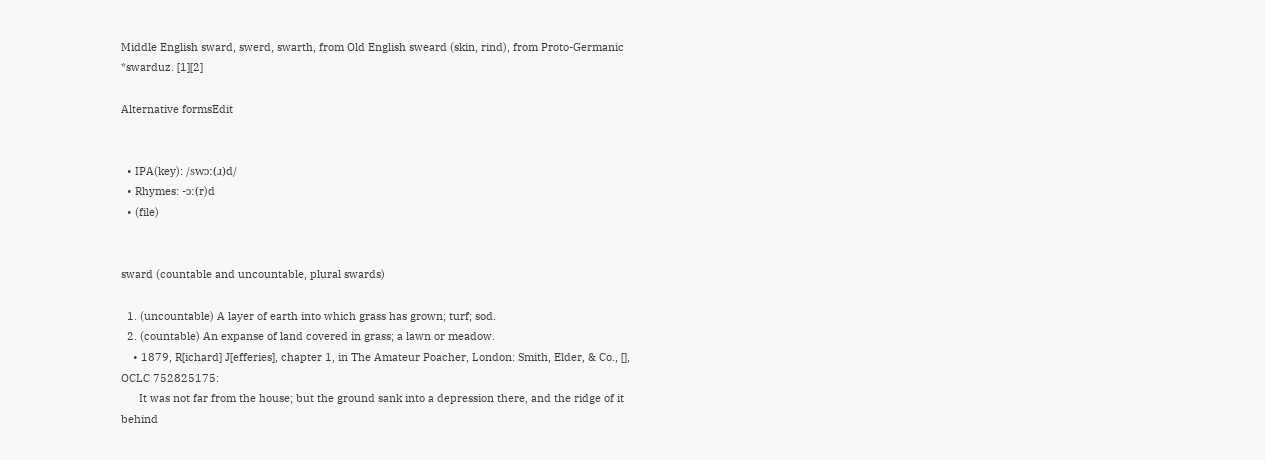Middle English sward, swerd, swarth, from Old English sweard (skin, rind), from Proto-Germanic *swarduz. [1][2]

Alternative formsEdit


  • IPA(key): /swɔː(ɹ)d/
  • Rhymes: -ɔː(r)d
  • (file)


sward (countable and uncountable, plural swards)

  1. (uncountable) A layer of earth into which grass has grown; turf; sod.
  2. (countable) An expanse of land covered in grass; a lawn or meadow.
    • 1879, R[ichard] J[efferies], chapter 1, in The Amateur Poacher, London: Smith, Elder, & Co., [], OCLC 752825175:
      It was not far from the house; but the ground sank into a depression there, and the ridge of it behind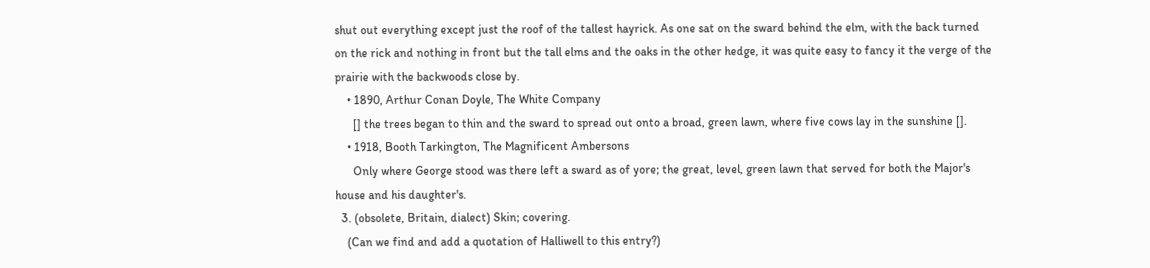shut out everything except just the roof of the tallest hayrick. As one sat on the sward behind the elm, with the back turned on the rick and nothing in front but the tall elms and the oaks in the other hedge, it was quite easy to fancy it the verge of the prairie with the backwoods close by.
    • 1890, Arthur Conan Doyle, The White Company
      [] the trees began to thin and the sward to spread out onto a broad, green lawn, where five cows lay in the sunshine [].
    • 1918, Booth Tarkington, The Magnificent Ambersons
      Only where George stood was there left a sward as of yore; the great, level, green lawn that served for both the Major's house and his daughter's.
  3. (obsolete, Britain, dialect) Skin; covering.
    (Can we find and add a quotation of Halliwell to this entry?)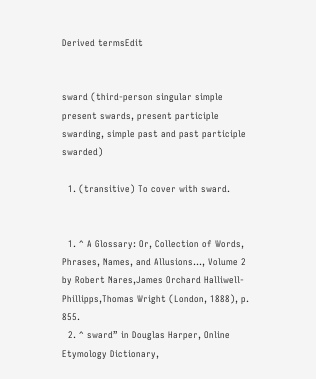Derived termsEdit


sward (third-person singular simple present swards, present participle swarding, simple past and past participle swarded)

  1. (transitive) To cover with sward.


  1. ^ A Glossary: Or, Collection of Words, Phrases, Names, and Allusions..., Volume 2 by Robert Nares,James Orchard Halliwell-Phillipps,Thomas Wright (London, 1888), p. 855.
  2. ^ sward” in Douglas Harper, Online Etymology Dictionary,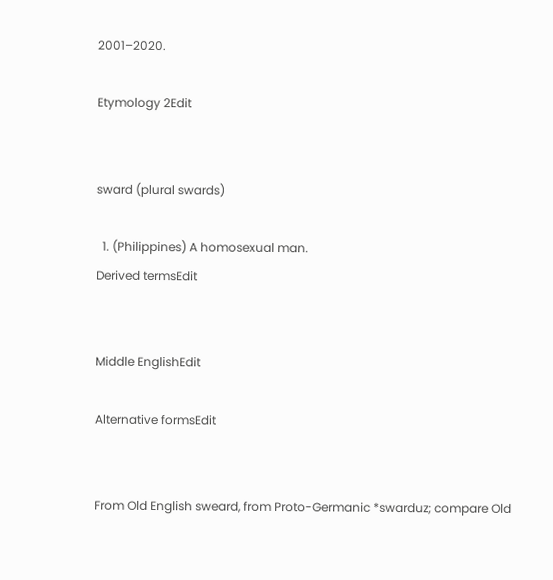2001–2020.

Etymology 2Edit


sward (plural swards)

  1. (Philippines) A homosexual man.
Derived termsEdit


Middle EnglishEdit

Alternative formsEdit


From Old English sweard, from Proto-Germanic *swarduz; compare Old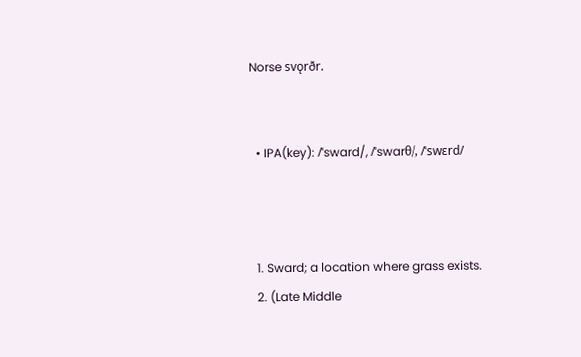Norse svǫrðr.


  • IPA(key): /ˈsward/, /ˈswarθ/, /ˈswɛrd/



  1. Sward; a location where grass exists.
  2. (Late Middle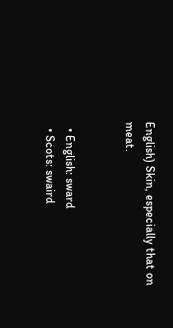English) Skin, especially that on meat.


  • English: sward
  • Scots: swaird